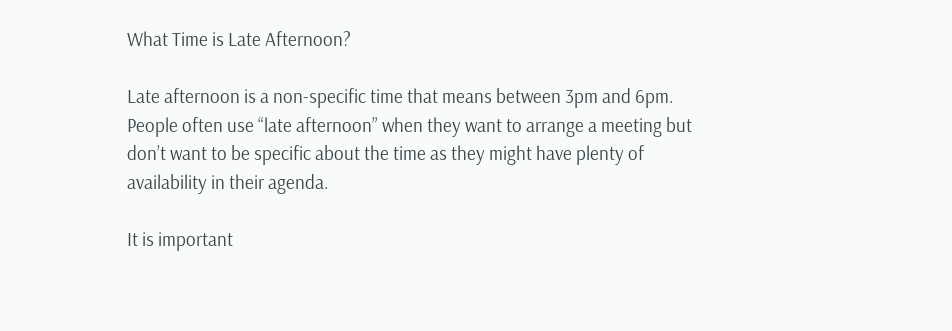What Time is Late Afternoon?

Late afternoon is a non-specific time that means between 3pm and 6pm. People often use “late afternoon” when they want to arrange a meeting but don’t want to be specific about the time as they might have plenty of availability in their agenda.

It is important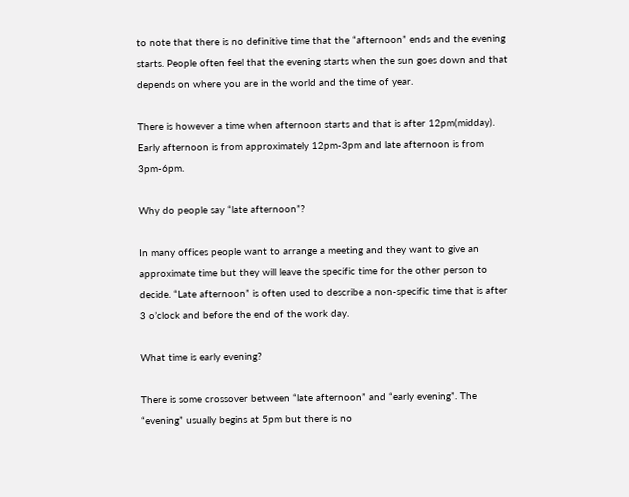to note that there is no definitive time that the “afternoon” ends and the evening starts. People often feel that the evening starts when the sun goes down and that depends on where you are in the world and the time of year.

There is however a time when afternoon starts and that is after 12pm(midday). Early afternoon is from approximately 12pm-3pm and late afternoon is from 3pm-6pm.

Why do people say “late afternoon”?

In many offices people want to arrange a meeting and they want to give an approximate time but they will leave the specific time for the other person to decide. “Late afternoon” is often used to describe a non-specific time that is after 3 o’clock and before the end of the work day.

What time is early evening?

There is some crossover between “late afternoon” and “early evening”. The “evening” usually begins at 5pm but there is no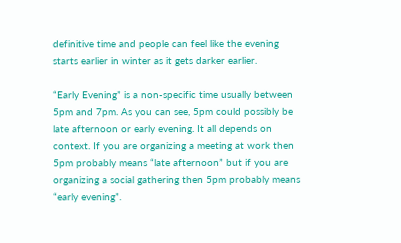definitive time and people can feel like the evening starts earlier in winter as it gets darker earlier.

“Early Evening” is a non-specific time usually between 5pm and 7pm. As you can see, 5pm could possibly be late afternoon or early evening. It all depends on context. If you are organizing a meeting at work then 5pm probably means “late afternoon” but if you are organizing a social gathering then 5pm probably means “early evening”.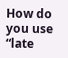How do you use “late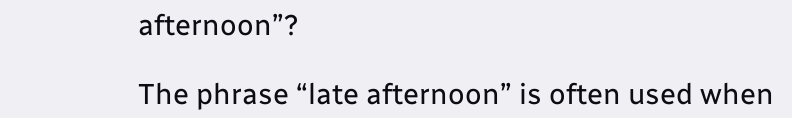afternoon”?

The phrase “late afternoon” is often used when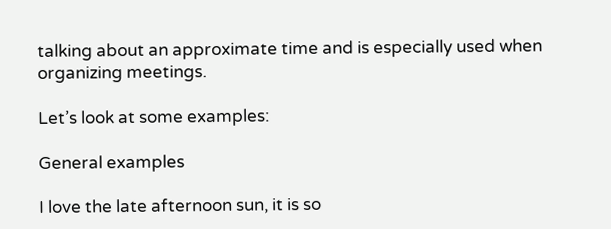talking about an approximate time and is especially used when organizing meetings.

Let’s look at some examples:

General examples

I love the late afternoon sun, it is so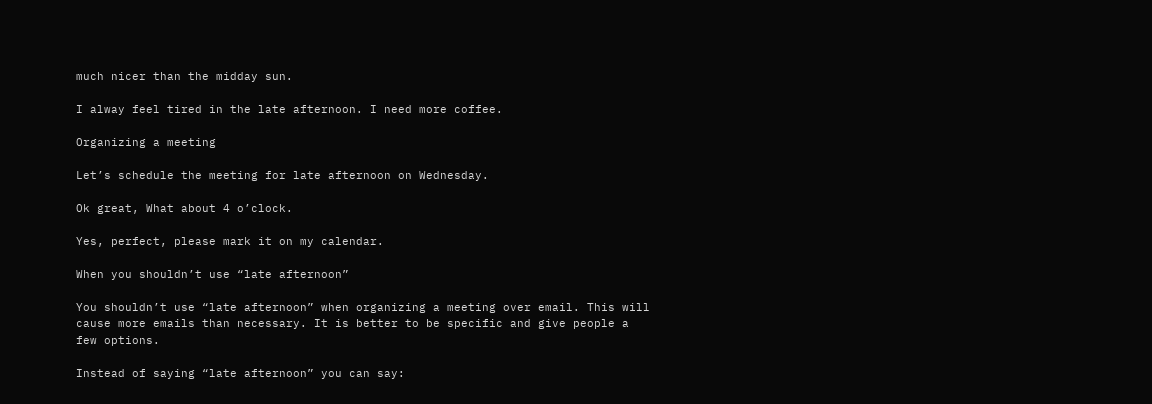much nicer than the midday sun.

I alway feel tired in the late afternoon. I need more coffee.

Organizing a meeting

Let’s schedule the meeting for late afternoon on Wednesday.

Ok great, What about 4 o’clock.

Yes, perfect, please mark it on my calendar.

When you shouldn’t use “late afternoon”

You shouldn’t use “late afternoon” when organizing a meeting over email. This will cause more emails than necessary. It is better to be specific and give people a few options.

Instead of saying “late afternoon” you can say: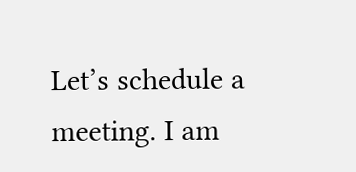Let’s schedule a meeting. I am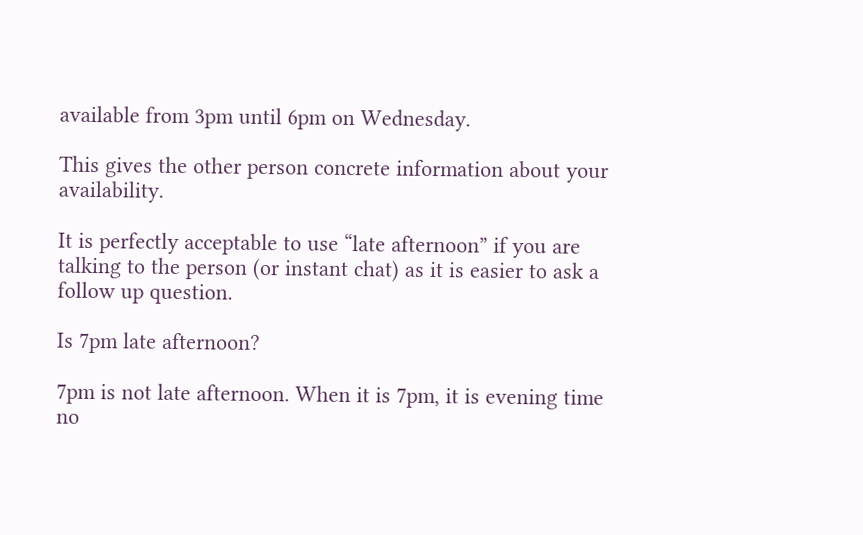available from 3pm until 6pm on Wednesday.

This gives the other person concrete information about your availability.

It is perfectly acceptable to use “late afternoon” if you are talking to the person (or instant chat) as it is easier to ask a follow up question.

Is 7pm late afternoon?

7pm is not late afternoon. When it is 7pm, it is evening time no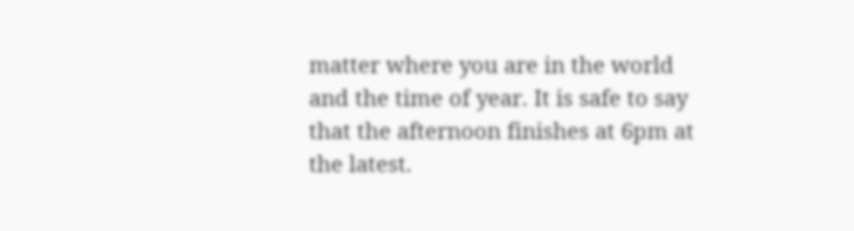matter where you are in the world and the time of year. It is safe to say that the afternoon finishes at 6pm at the latest.